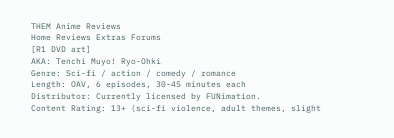THEM Anime Reviews
Home Reviews Extras Forums
[R1 DVD art]
AKA: Tenchi Muyo! Ryo-Ohki
Genre: Sci-fi / action / comedy / romance
Length: OAV, 6 episodes, 30-45 minutes each
Distributor: Currently licensed by FUNimation.
Content Rating: 13+ (sci-fi violence, adult themes, slight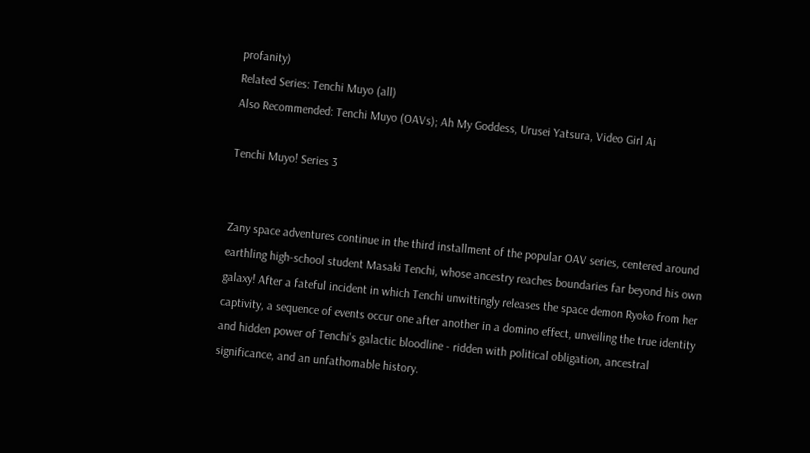profanity)
Related Series: Tenchi Muyo (all)
Also Recommended: Tenchi Muyo (OAVs); Ah My Goddess, Urusei Yatsura, Video Girl Ai

Tenchi Muyo! Series 3


Zany space adventures continue in the third installment of the popular OAV series, centered around earthling high-school student Masaki Tenchi, whose ancestry reaches boundaries far beyond his own galaxy! After a fateful incident in which Tenchi unwittingly releases the space demon Ryoko from her captivity, a sequence of events occur one after another in a domino effect, unveiling the true identity and hidden power of Tenchi's galactic bloodline - ridden with political obligation, ancestral significance, and an unfathomable history.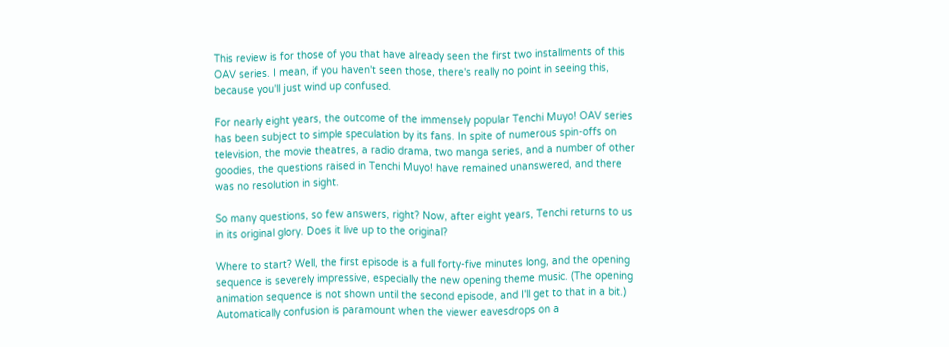This review is for those of you that have already seen the first two installments of this OAV series. I mean, if you haven't seen those, there's really no point in seeing this, because you'll just wind up confused.

For nearly eight years, the outcome of the immensely popular Tenchi Muyo! OAV series has been subject to simple speculation by its fans. In spite of numerous spin-offs on television, the movie theatres, a radio drama, two manga series, and a number of other goodies, the questions raised in Tenchi Muyo! have remained unanswered, and there was no resolution in sight.

So many questions, so few answers, right? Now, after eight years, Tenchi returns to us in its original glory. Does it live up to the original?

Where to start? Well, the first episode is a full forty-five minutes long, and the opening sequence is severely impressive, especially the new opening theme music. (The opening animation sequence is not shown until the second episode, and I'll get to that in a bit.) Automatically confusion is paramount when the viewer eavesdrops on a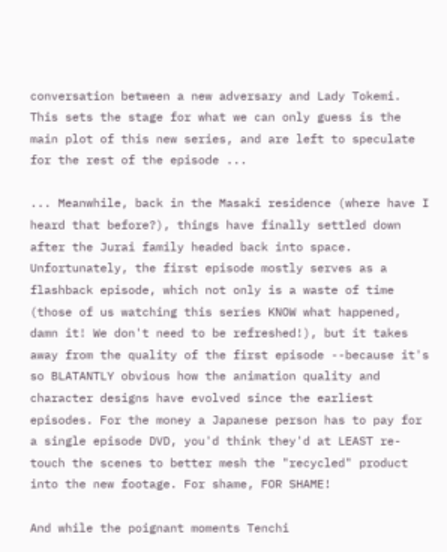conversation between a new adversary and Lady Tokemi. This sets the stage for what we can only guess is the main plot of this new series, and are left to speculate for the rest of the episode ...

... Meanwhile, back in the Masaki residence (where have I heard that before?), things have finally settled down after the Jurai family headed back into space. Unfortunately, the first episode mostly serves as a flashback episode, which not only is a waste of time (those of us watching this series KNOW what happened, damn it! We don't need to be refreshed!), but it takes away from the quality of the first episode --because it's so BLATANTLY obvious how the animation quality and character designs have evolved since the earliest episodes. For the money a Japanese person has to pay for a single episode DVD, you'd think they'd at LEAST re-touch the scenes to better mesh the "recycled" product into the new footage. For shame, FOR SHAME!

And while the poignant moments Tenchi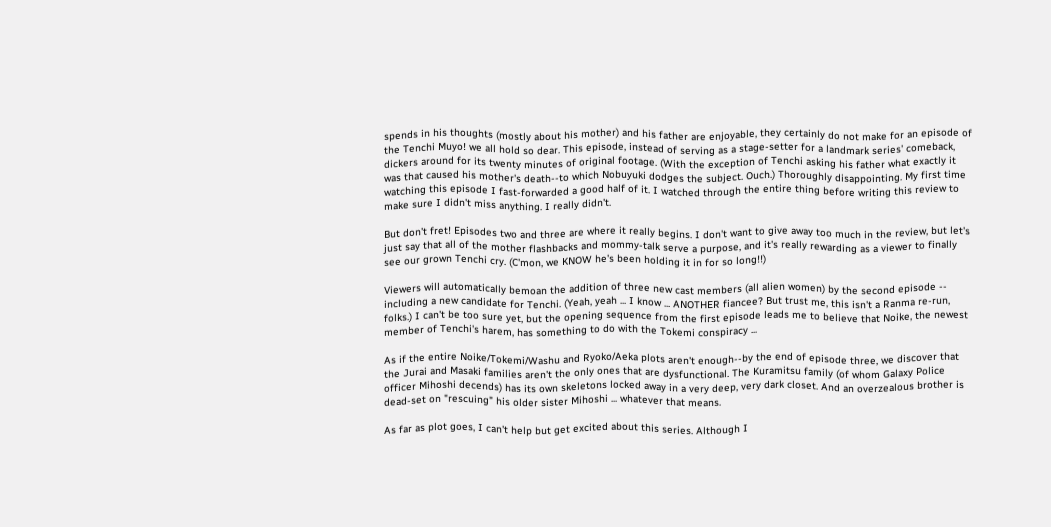spends in his thoughts (mostly about his mother) and his father are enjoyable, they certainly do not make for an episode of the Tenchi Muyo! we all hold so dear. This episode, instead of serving as a stage-setter for a landmark series' comeback, dickers around for its twenty minutes of original footage. (With the exception of Tenchi asking his father what exactly it was that caused his mother's death--to which Nobuyuki dodges the subject. Ouch.) Thoroughly disappointing. My first time watching this episode I fast-forwarded a good half of it. I watched through the entire thing before writing this review to make sure I didn't miss anything. I really didn't.

But don't fret! Episodes two and three are where it really begins. I don't want to give away too much in the review, but let's just say that all of the mother flashbacks and mommy-talk serve a purpose, and it's really rewarding as a viewer to finally see our grown Tenchi cry. (C'mon, we KNOW he's been holding it in for so long!!)

Viewers will automatically bemoan the addition of three new cast members (all alien women) by the second episode -- including a new candidate for Tenchi. (Yeah, yeah ... I know ... ANOTHER fiancee? But trust me, this isn't a Ranma re-run, folks.) I can't be too sure yet, but the opening sequence from the first episode leads me to believe that Noike, the newest member of Tenchi's harem, has something to do with the Tokemi conspiracy ...

As if the entire Noike/Tokemi/Washu and Ryoko/Aeka plots aren't enough--by the end of episode three, we discover that the Jurai and Masaki families aren't the only ones that are dysfunctional. The Kuramitsu family (of whom Galaxy Police officer Mihoshi decends) has its own skeletons locked away in a very deep, very dark closet. And an overzealous brother is dead-set on "rescuing" his older sister Mihoshi ... whatever that means.

As far as plot goes, I can't help but get excited about this series. Although I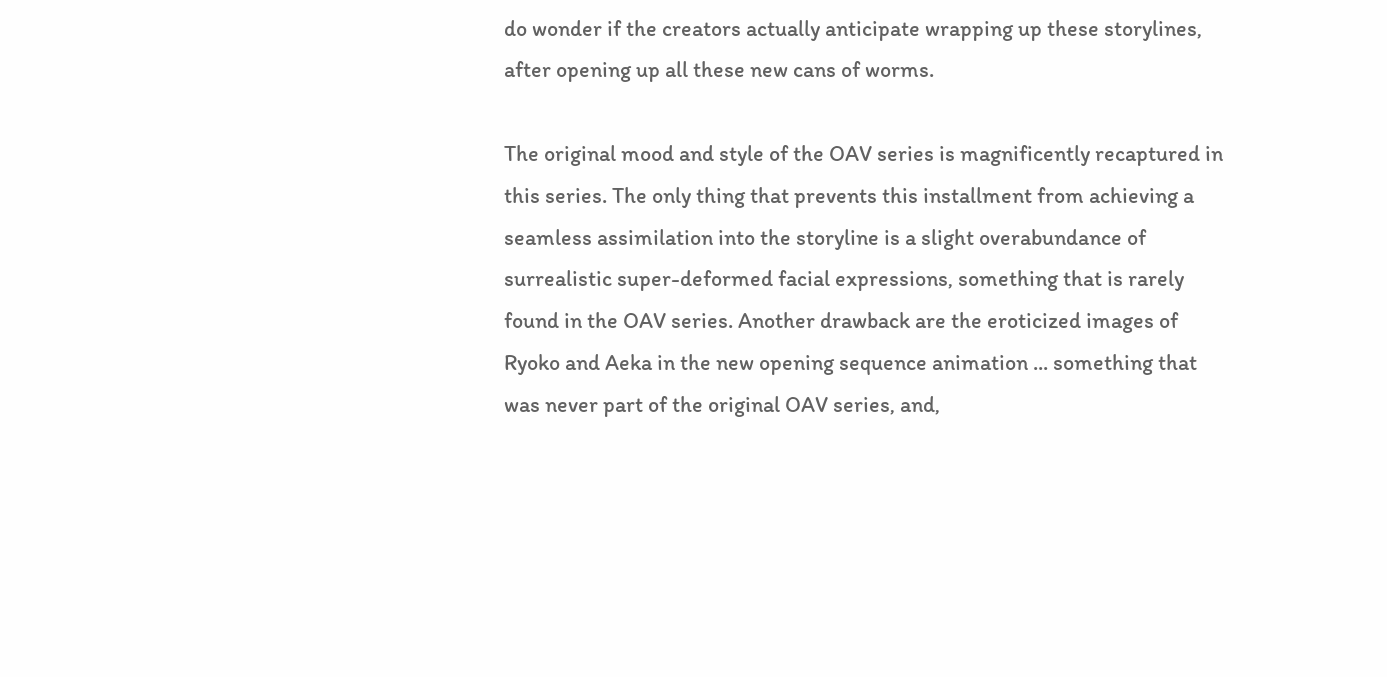do wonder if the creators actually anticipate wrapping up these storylines, after opening up all these new cans of worms.

The original mood and style of the OAV series is magnificently recaptured in this series. The only thing that prevents this installment from achieving a seamless assimilation into the storyline is a slight overabundance of surrealistic super-deformed facial expressions, something that is rarely found in the OAV series. Another drawback are the eroticized images of Ryoko and Aeka in the new opening sequence animation ... something that was never part of the original OAV series, and,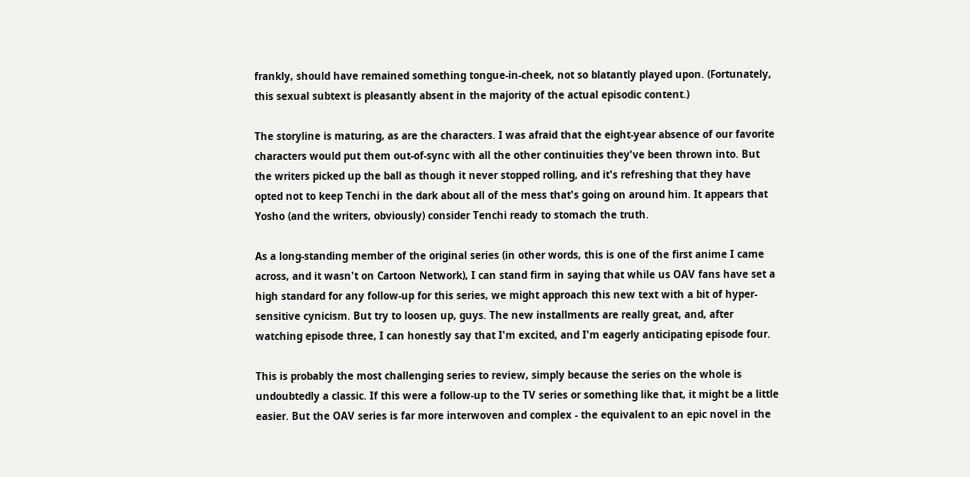frankly, should have remained something tongue-in-cheek, not so blatantly played upon. (Fortunately, this sexual subtext is pleasantly absent in the majority of the actual episodic content.)

The storyline is maturing, as are the characters. I was afraid that the eight-year absence of our favorite characters would put them out-of-sync with all the other continuities they've been thrown into. But the writers picked up the ball as though it never stopped rolling, and it's refreshing that they have opted not to keep Tenchi in the dark about all of the mess that's going on around him. It appears that Yosho (and the writers, obviously) consider Tenchi ready to stomach the truth.

As a long-standing member of the original series (in other words, this is one of the first anime I came across, and it wasn't on Cartoon Network), I can stand firm in saying that while us OAV fans have set a high standard for any follow-up for this series, we might approach this new text with a bit of hyper-sensitive cynicism. But try to loosen up, guys. The new installments are really great, and, after watching episode three, I can honestly say that I'm excited, and I'm eagerly anticipating episode four.

This is probably the most challenging series to review, simply because the series on the whole is undoubtedly a classic. If this were a follow-up to the TV series or something like that, it might be a little easier. But the OAV series is far more interwoven and complex - the equivalent to an epic novel in the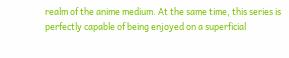realm of the anime medium. At the same time, this series is perfectly capable of being enjoyed on a superficial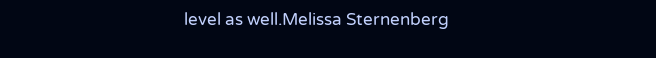level as well.Melissa Sternenberg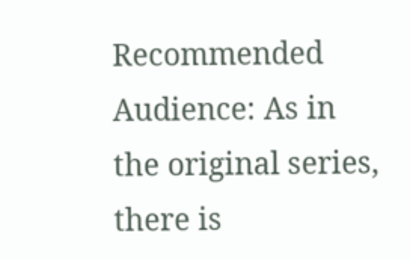Recommended Audience: As in the original series, there is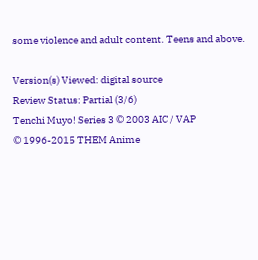some violence and adult content. Teens and above.

Version(s) Viewed: digital source
Review Status: Partial (3/6)
Tenchi Muyo! Series 3 © 2003 AIC / VAP
© 1996-2015 THEM Anime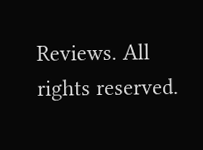Reviews. All rights reserved.